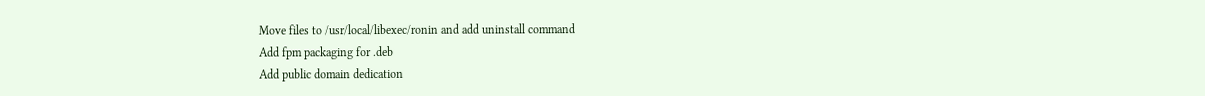Move files to /usr/local/libexec/ronin and add uninstall command
Add fpm packaging for .deb
Add public domain dedication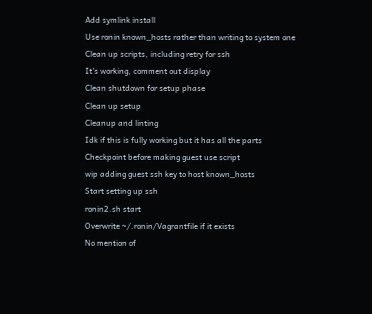Add symlink install
Use ronin known_hosts rather than writing to system one
Clean up scripts, including retry for ssh
It's working, comment out display
Clean shutdown for setup phase
Clean up setup
Cleanup and linting
Idk if this is fully working but it has all the parts
Checkpoint before making guest use script
wip adding guest ssh key to host known_hosts
Start setting up ssh
ronin2.sh start
Overwrite ~/.ronin/Vagrantfile if it exists
No mention of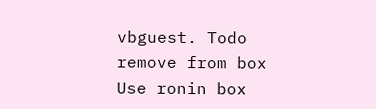vbguest. Todo remove from box
Use ronin box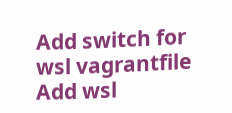Add switch for wsl vagrantfile
Add wsl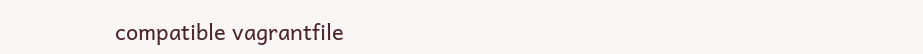compatible vagrantfile